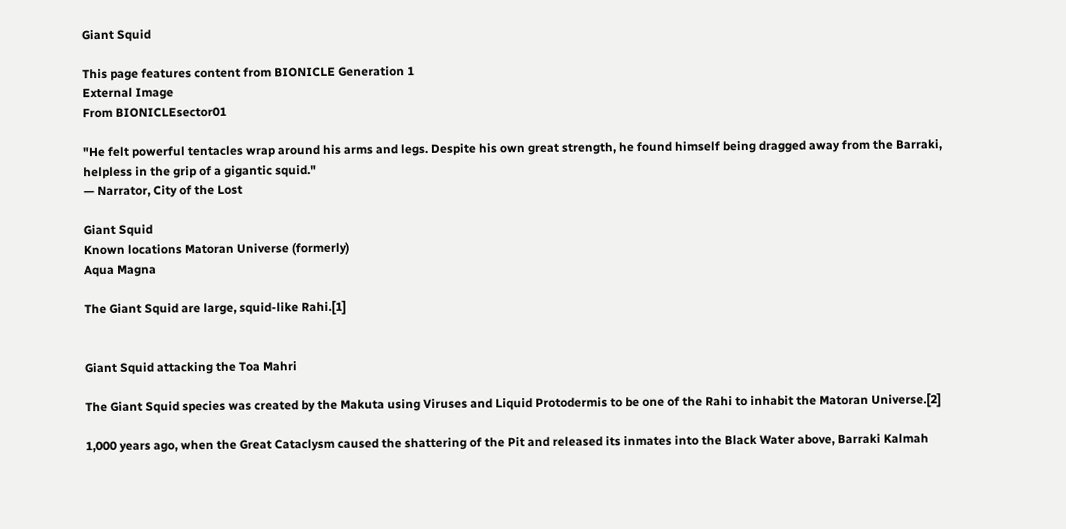Giant Squid

This page features content from BIONICLE Generation 1
External Image
From BIONICLEsector01

"He felt powerful tentacles wrap around his arms and legs. Despite his own great strength, he found himself being dragged away from the Barraki, helpless in the grip of a gigantic squid."
— Narrator, City of the Lost

Giant Squid
Known locations Matoran Universe (formerly)
Aqua Magna

The Giant Squid are large, squid-like Rahi.[1]


Giant Squid attacking the Toa Mahri

The Giant Squid species was created by the Makuta using Viruses and Liquid Protodermis to be one of the Rahi to inhabit the Matoran Universe.[2]

1,000 years ago, when the Great Cataclysm caused the shattering of the Pit and released its inmates into the Black Water above, Barraki Kalmah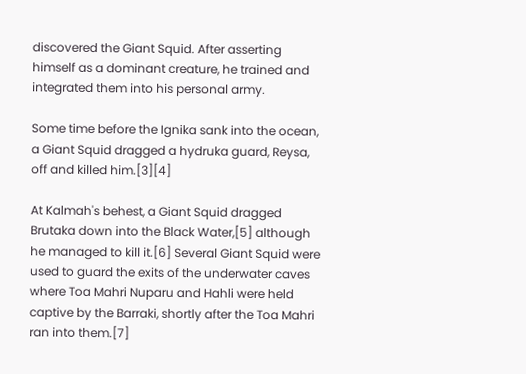discovered the Giant Squid. After asserting himself as a dominant creature, he trained and integrated them into his personal army.

Some time before the Ignika sank into the ocean, a Giant Squid dragged a hydruka guard, Reysa, off and killed him.[3][4]

At Kalmah's behest, a Giant Squid dragged Brutaka down into the Black Water,[5] although he managed to kill it.[6] Several Giant Squid were used to guard the exits of the underwater caves where Toa Mahri Nuparu and Hahli were held captive by the Barraki, shortly after the Toa Mahri ran into them.[7]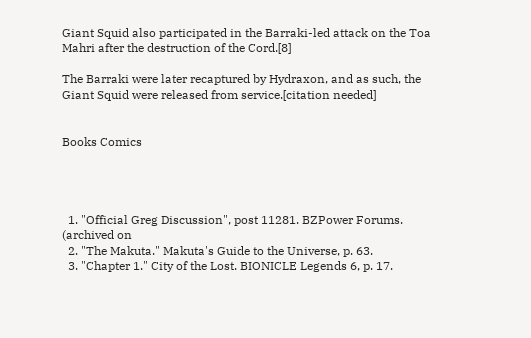Giant Squid also participated in the Barraki-led attack on the Toa Mahri after the destruction of the Cord.[8]

The Barraki were later recaptured by Hydraxon, and as such, the Giant Squid were released from service.[citation needed]


Books Comics




  1. "Official Greg Discussion", post 11281. BZPower Forums. (archived on
  2. "The Makuta." Makuta's Guide to the Universe, p. 63.
  3. "Chapter 1." City of the Lost. BIONICLE Legends 6, p. 17.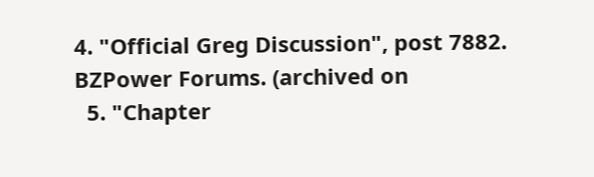4. "Official Greg Discussion", post 7882. BZPower Forums. (archived on
  5. "Chapter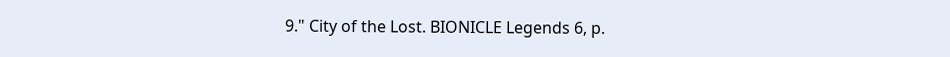9." City of the Lost. BIONICLE Legends 6, p.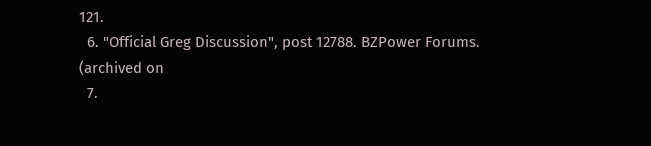121.
  6. "Official Greg Discussion", post 12788. BZPower Forums. (archived on
  7.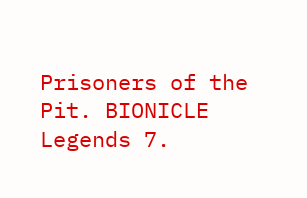Prisoners of the Pit. BIONICLE Legends 7.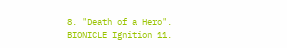8. "Death of a Hero". BIONICLE Ignition 11.